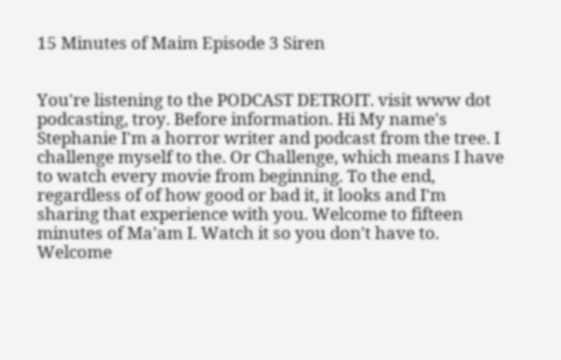15 Minutes of Maim Episode 3 Siren


You're listening to the PODCAST DETROIT. visit www dot podcasting, troy. Before information. Hi My name's Stephanie I'm a horror writer and podcast from the tree. I challenge myself to the. Or Challenge, which means I have to watch every movie from beginning. To the end, regardless of of how good or bad it, it looks and I'm sharing that experience with you. Welcome to fifteen minutes of Ma'am I. Watch it so you don't have to. Welcome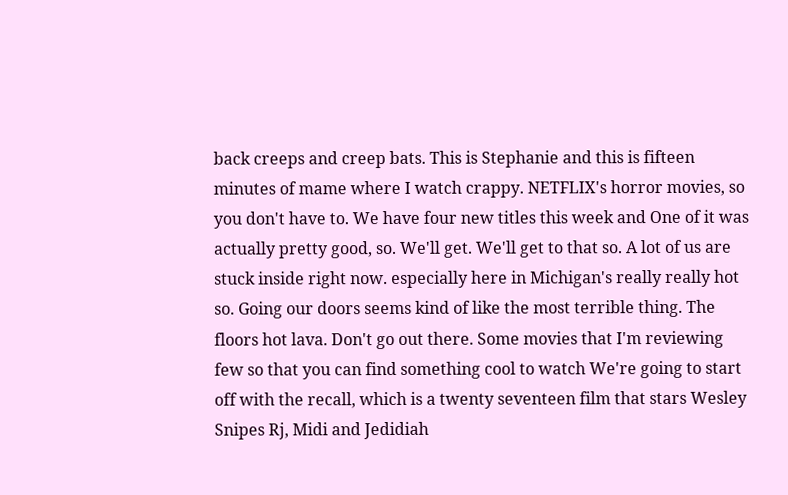back creeps and creep bats. This is Stephanie and this is fifteen minutes of mame where I watch crappy. NETFLIX's horror movies, so you don't have to. We have four new titles this week and One of it was actually pretty good, so. We'll get. We'll get to that so. A lot of us are stuck inside right now. especially here in Michigan's really really hot so. Going our doors seems kind of like the most terrible thing. The floors hot lava. Don't go out there. Some movies that I'm reviewing few so that you can find something cool to watch We're going to start off with the recall, which is a twenty seventeen film that stars Wesley Snipes Rj, Midi and Jedidiah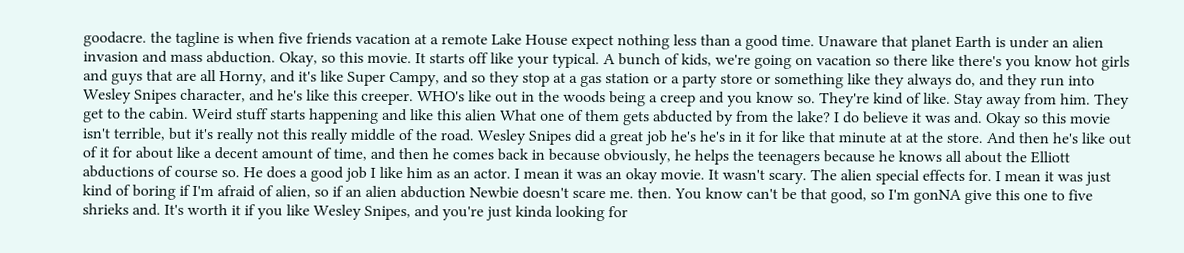goodacre. the tagline is when five friends vacation at a remote Lake House expect nothing less than a good time. Unaware that planet Earth is under an alien invasion and mass abduction. Okay, so this movie. It starts off like your typical. A bunch of kids, we're going on vacation so there like there's you know hot girls and guys that are all Horny, and it's like Super Campy, and so they stop at a gas station or a party store or something like they always do, and they run into Wesley Snipes character, and he's like this creeper. WHO's like out in the woods being a creep and you know so. They're kind of like. Stay away from him. They get to the cabin. Weird stuff starts happening and like this alien What one of them gets abducted by from the lake? I do believe it was and. Okay so this movie isn't terrible, but it's really not this really middle of the road. Wesley Snipes did a great job he's he's in it for like that minute at at the store. And then he's like out of it for about like a decent amount of time, and then he comes back in because obviously, he helps the teenagers because he knows all about the Elliott abductions of course so. He does a good job I like him as an actor. I mean it was an okay movie. It wasn't scary. The alien special effects for. I mean it was just kind of boring if I'm afraid of alien, so if an alien abduction Newbie doesn't scare me. then. You know can't be that good, so I'm gonNA give this one to five shrieks and. It's worth it if you like Wesley Snipes, and you're just kinda looking for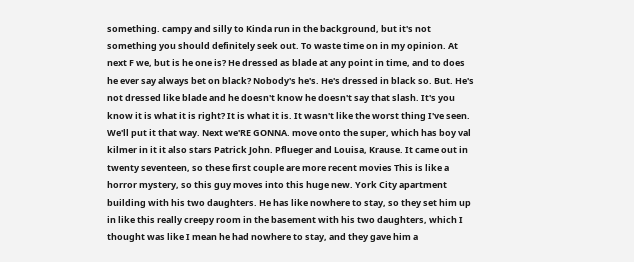something. campy and silly to Kinda run in the background, but it's not something you should definitely seek out. To waste time on in my opinion. At next F we, but is he one is? He dressed as blade at any point in time, and to does he ever say always bet on black? Nobody's he's. He's dressed in black so. But. He's not dressed like blade and he doesn't know he doesn't say that slash. It's you know it is what it is right? It is what it is. It wasn't like the worst thing I've seen. We'll put it that way. Next we'RE GONNA. move onto the super, which has boy val kilmer in it it also stars Patrick John. Pflueger and Louisa, Krause. It came out in twenty seventeen, so these first couple are more recent movies This is like a horror mystery, so this guy moves into this huge new. York City apartment building with his two daughters. He has like nowhere to stay, so they set him up in like this really creepy room in the basement with his two daughters, which I thought was like I mean he had nowhere to stay, and they gave him a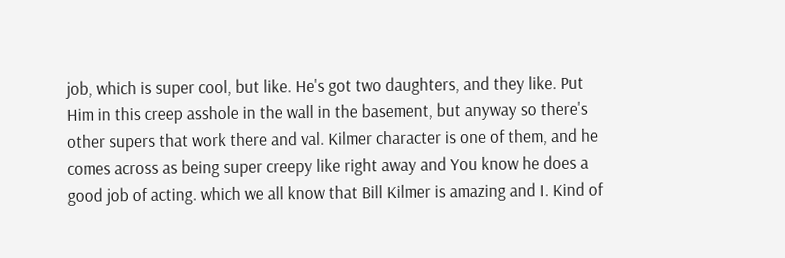job, which is super cool, but like. He's got two daughters, and they like. Put Him in this creep asshole in the wall in the basement, but anyway so there's other supers that work there and val. Kilmer character is one of them, and he comes across as being super creepy like right away and You know he does a good job of acting. which we all know that Bill Kilmer is amazing and I. Kind of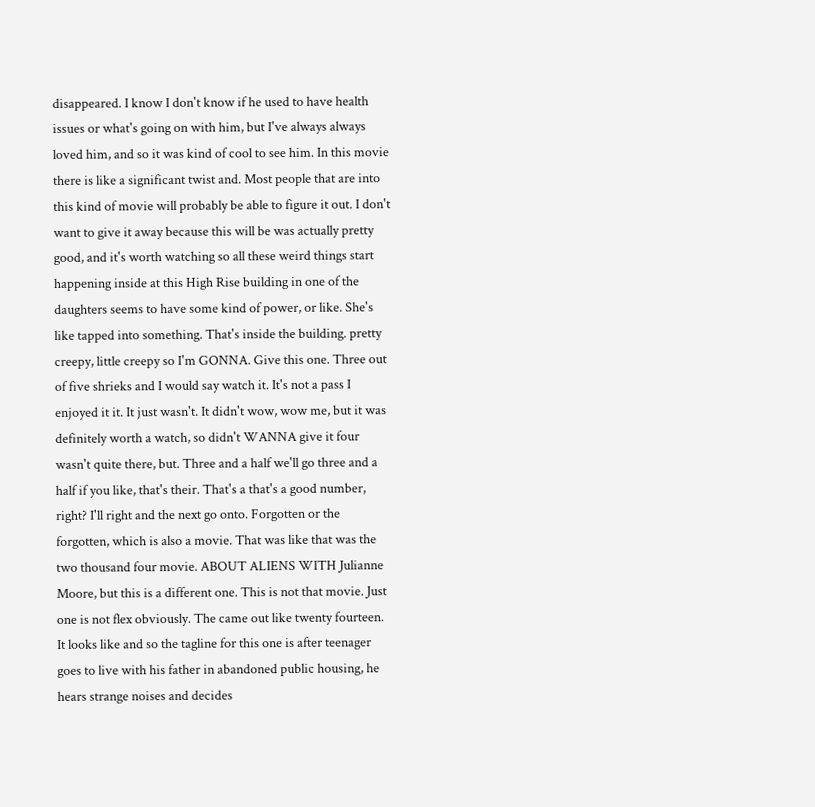disappeared. I know I don't know if he used to have health issues or what's going on with him, but I've always always loved him, and so it was kind of cool to see him. In this movie there is like a significant twist and. Most people that are into this kind of movie will probably be able to figure it out. I don't want to give it away because this will be was actually pretty good, and it's worth watching so all these weird things start happening inside at this High Rise building in one of the daughters seems to have some kind of power, or like. She's like tapped into something. That's inside the building. pretty creepy, little creepy so I'm GONNA. Give this one. Three out of five shrieks and I would say watch it. It's not a pass I enjoyed it it. It just wasn't. It didn't wow, wow me, but it was definitely worth a watch, so didn't WANNA give it four wasn't quite there, but. Three and a half we'll go three and a half if you like, that's their. That's a that's a good number, right? I'll right and the next go onto. Forgotten or the forgotten, which is also a movie. That was like that was the two thousand four movie. ABOUT ALIENS WITH Julianne Moore, but this is a different one. This is not that movie. Just one is not flex obviously. The came out like twenty fourteen. It looks like and so the tagline for this one is after teenager goes to live with his father in abandoned public housing, he hears strange noises and decides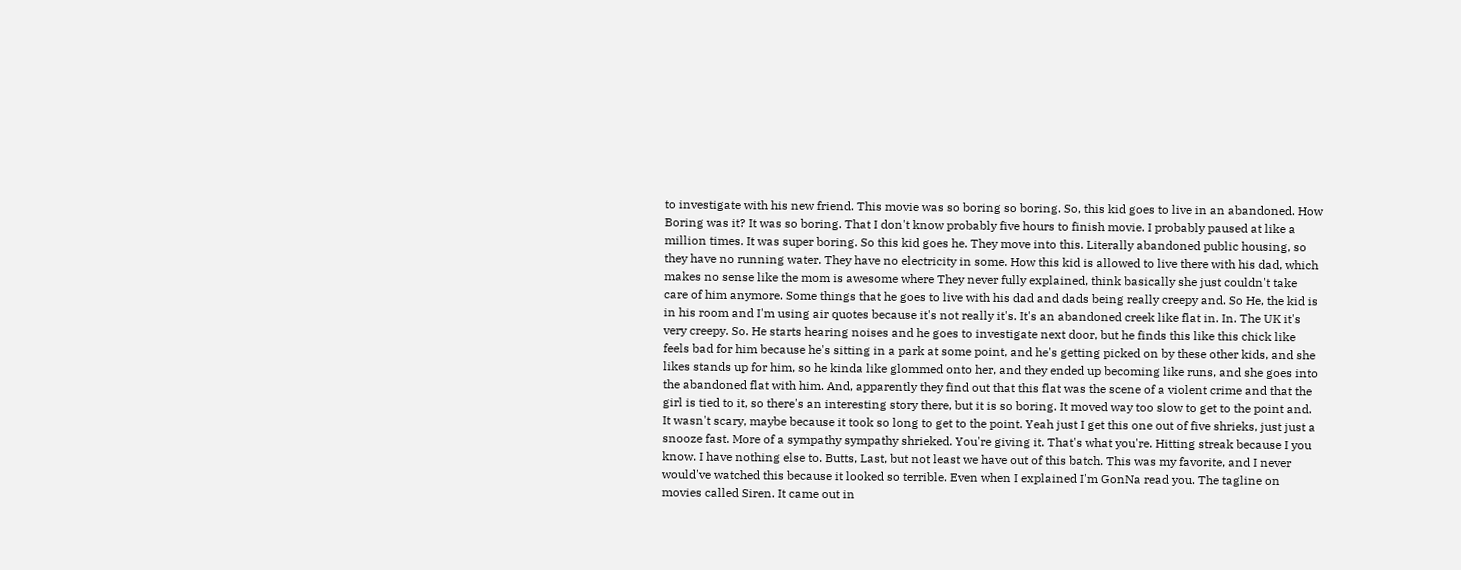to investigate with his new friend. This movie was so boring so boring. So, this kid goes to live in an abandoned. How Boring was it? It was so boring. That I don't know probably five hours to finish movie. I probably paused at like a million times. It was super boring. So this kid goes he. They move into this. Literally abandoned public housing, so they have no running water. They have no electricity in some. How this kid is allowed to live there with his dad, which makes no sense like the mom is awesome where They never fully explained, think basically she just couldn't take care of him anymore. Some things that he goes to live with his dad and dads being really creepy and. So He, the kid is in his room and I'm using air quotes because it's not really it's. It's an abandoned creek like flat in. In. The UK it's very creepy. So. He starts hearing noises and he goes to investigate next door, but he finds this like this chick like feels bad for him because he's sitting in a park at some point, and he's getting picked on by these other kids, and she likes stands up for him, so he kinda like glommed onto her, and they ended up becoming like runs, and she goes into the abandoned flat with him. And, apparently they find out that this flat was the scene of a violent crime and that the girl is tied to it, so there's an interesting story there, but it is so boring. It moved way too slow to get to the point and. It wasn't scary, maybe because it took so long to get to the point. Yeah just I get this one out of five shrieks, just just a snooze fast. More of a sympathy sympathy shrieked. You're giving it. That's what you're. Hitting streak because I you know. I have nothing else to. Butts, Last, but not least we have out of this batch. This was my favorite, and I never would've watched this because it looked so terrible. Even when I explained I'm GonNa read you. The tagline on movies called Siren. It came out in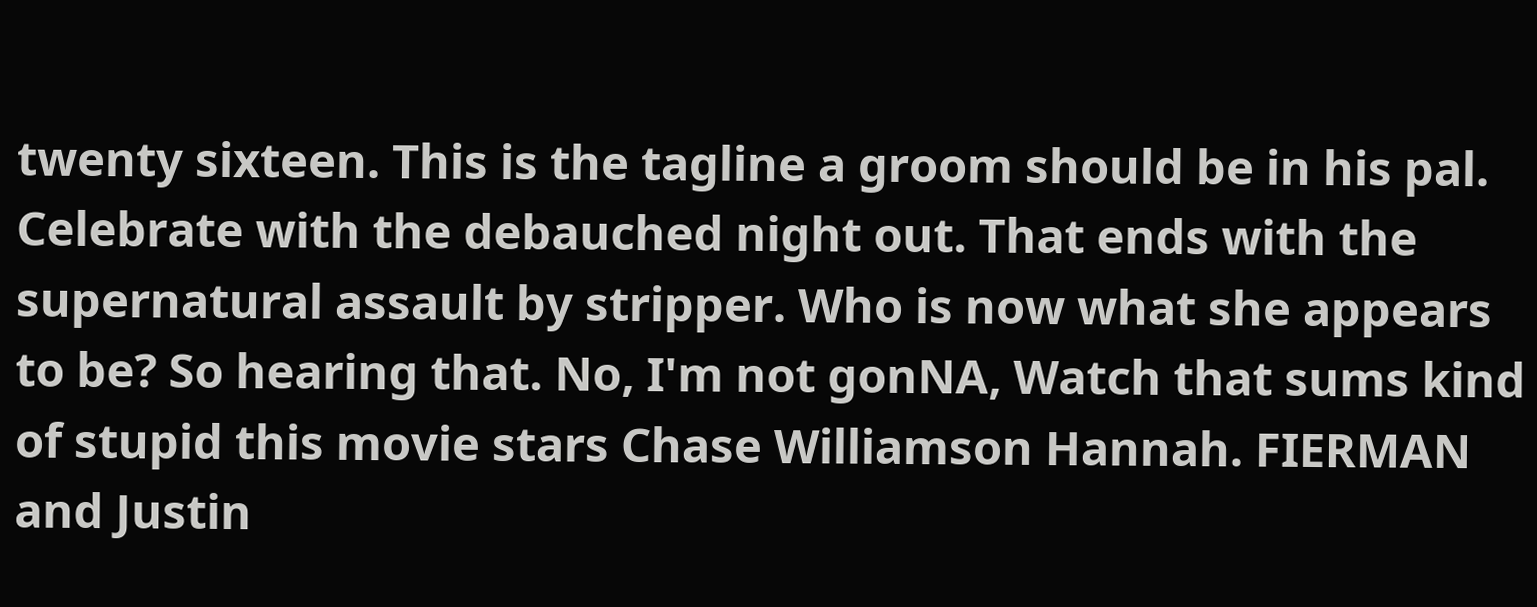twenty sixteen. This is the tagline a groom should be in his pal. Celebrate with the debauched night out. That ends with the supernatural assault by stripper. Who is now what she appears to be? So hearing that. No, I'm not gonNA, Watch that sums kind of stupid this movie stars Chase Williamson Hannah. FIERMAN and Justin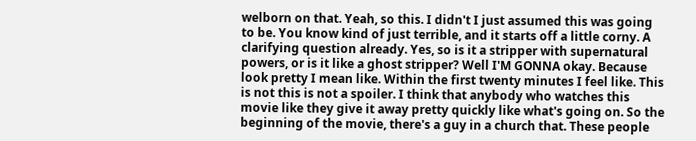welborn on that. Yeah, so this. I didn't I just assumed this was going to be. You know kind of just terrible, and it starts off a little corny. A clarifying question already. Yes, so is it a stripper with supernatural powers, or is it like a ghost stripper? Well I'M GONNA okay. Because look pretty I mean like. Within the first twenty minutes I feel like. This is not this is not a spoiler. I think that anybody who watches this movie like they give it away pretty quickly like what's going on. So the beginning of the movie, there's a guy in a church that. These people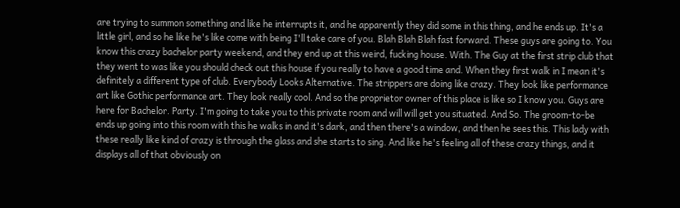are trying to summon something and like he interrupts it, and he apparently they did some in this thing, and he ends up. It's a little girl, and so he like he's like come with being I'll take care of you. Blah Blah Blah fast forward. These guys are going to. You know this crazy bachelor party weekend, and they end up at this weird, fucking house. With. The Guy at the first strip club that they went to was like you should check out this house if you really to have a good time and. When they first walk in I mean it's definitely a different type of club. Everybody Looks Alternative. The strippers are doing like crazy. They look like performance art like Gothic performance art. They look really cool. And so the proprietor owner of this place is like so I know you. Guys are here for Bachelor. Party. I'm going to take you to this private room and will will get you situated. And So. The groom-to-be ends up going into this room with this he walks in and it's dark, and then there's a window, and then he sees this. This lady with these really like kind of crazy is through the glass and she starts to sing. And like he's feeling all of these crazy things, and it displays all of that obviously on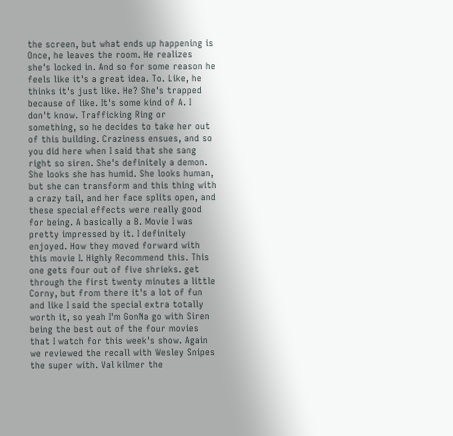the screen, but what ends up happening is Once, he leaves the room. He realizes she's locked in. And so for some reason he feels like it's a great idea. To. Like, he thinks it's just like. He? She's trapped because of like. It's some kind of A. I don't know. Trafficking Ring or something, so he decides to take her out of this building. Craziness ensues, and so you did here when I said that she sang right so siren. She's definitely a demon. She looks she has humid. She looks human, but she can transform and this thing with a crazy tail, and her face splits open, and these special effects were really good for being. A basically a B. Movie I was pretty impressed by it. I definitely enjoyed. How they moved forward with this movie I. Highly Recommend this. This one gets four out of five shrieks. get through the first twenty minutes a little Corny, but from there it's a lot of fun and like I said the special extra totally worth it, so yeah I'm GonNa go with Siren being the best out of the four movies that I watch for this week's show. Again we reviewed the recall with Wesley Snipes the super with. Val kilmer the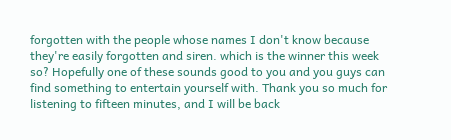forgotten with the people whose names I don't know because they're easily forgotten and siren. which is the winner this week so? Hopefully one of these sounds good to you and you guys can find something to entertain yourself with. Thank you so much for listening to fifteen minutes, and I will be back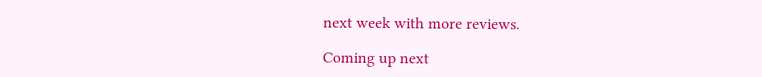next week with more reviews.

Coming up next